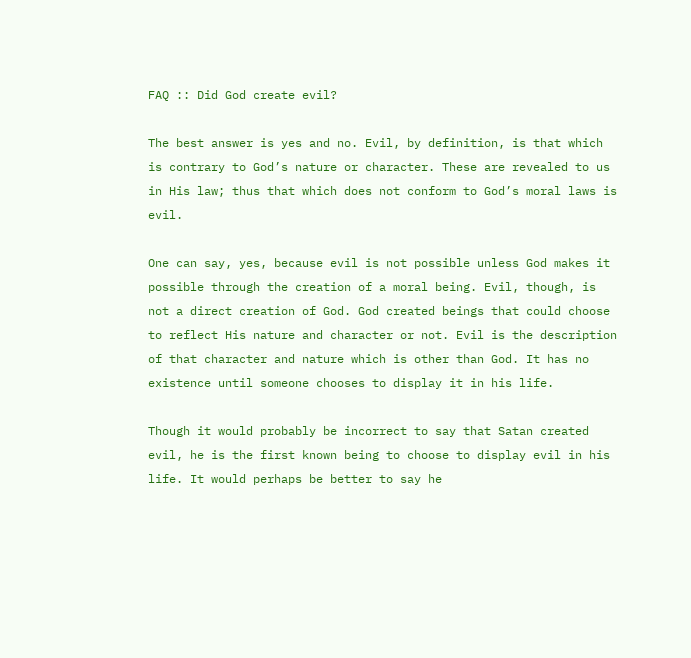FAQ :: Did God create evil?

The best answer is yes and no. Evil, by definition, is that which is contrary to God’s nature or character. These are revealed to us in His law; thus that which does not conform to God’s moral laws is evil.

One can say, yes, because evil is not possible unless God makes it possible through the creation of a moral being. Evil, though, is not a direct creation of God. God created beings that could choose to reflect His nature and character or not. Evil is the description of that character and nature which is other than God. It has no existence until someone chooses to display it in his life.

Though it would probably be incorrect to say that Satan created evil, he is the first known being to choose to display evil in his life. It would perhaps be better to say he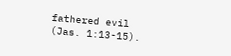fathered evil (Jas. 1:13-15).